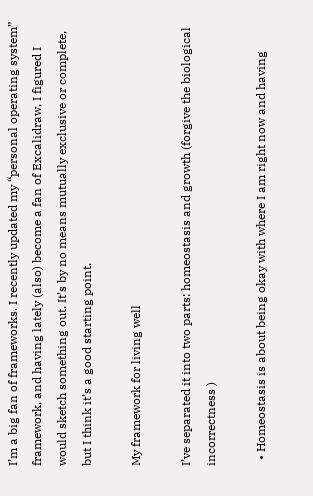I’m a big fan of frameworks. I recently updated my “personal operating system” framework, and having lately (also) become a fan of Excalidraw, I figured I would sketch something out. It’s by no means mutually exclusive or complete, but I think it’s a good starting point.

My framework for living well

I’ve separated it into two parts: homeostasis and growth (forgive the biological incorrectness )

  • Homeostasis is about being okay with where I am right now and having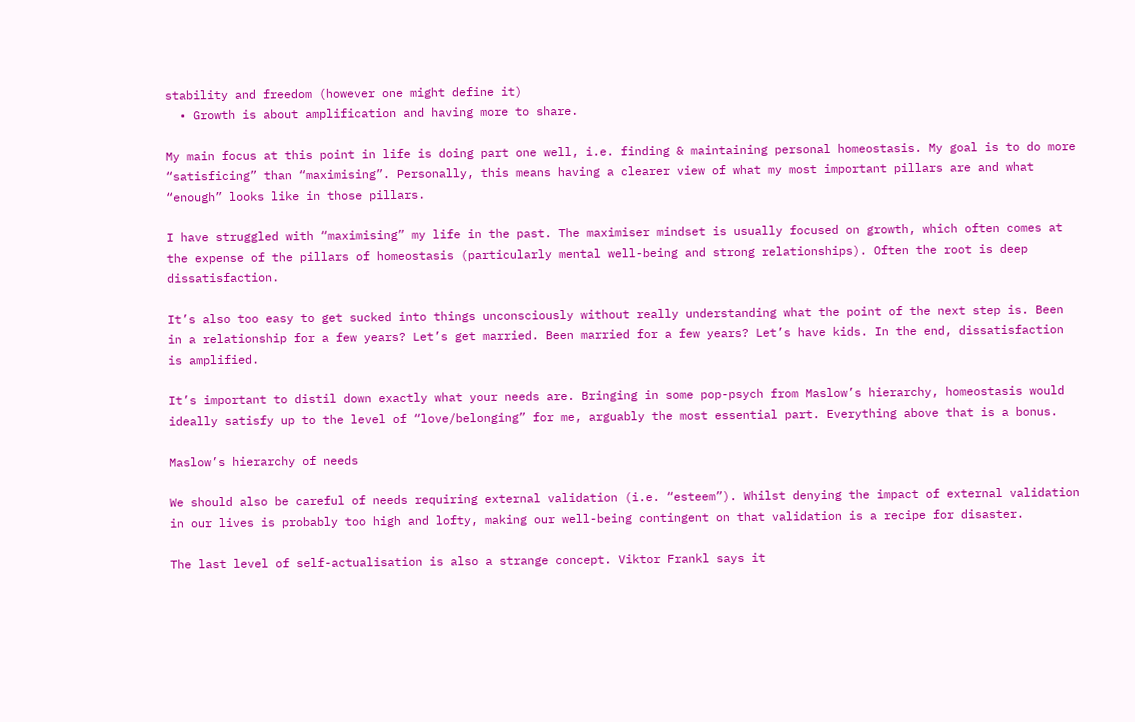stability and freedom (however one might define it)
  • Growth is about amplification and having more to share.

My main focus at this point in life is doing part one well, i.e. finding & maintaining personal homeostasis. My goal is to do more “satisficing” than “maximising”. Personally, this means having a clearer view of what my most important pillars are and what “enough” looks like in those pillars.

I have struggled with “maximising” my life in the past. The maximiser mindset is usually focused on growth, which often comes at the expense of the pillars of homeostasis (particularly mental well-being and strong relationships). Often the root is deep dissatisfaction.

It’s also too easy to get sucked into things unconsciously without really understanding what the point of the next step is. Been in a relationship for a few years? Let’s get married. Been married for a few years? Let’s have kids. In the end, dissatisfaction is amplified.

It’s important to distil down exactly what your needs are. Bringing in some pop-psych from Maslow’s hierarchy, homeostasis would ideally satisfy up to the level of “love/belonging” for me, arguably the most essential part. Everything above that is a bonus.

Maslow’s hierarchy of needs

We should also be careful of needs requiring external validation (i.e. “esteem”). Whilst denying the impact of external validation in our lives is probably too high and lofty, making our well-being contingent on that validation is a recipe for disaster.

The last level of self-actualisation is also a strange concept. Viktor Frankl says it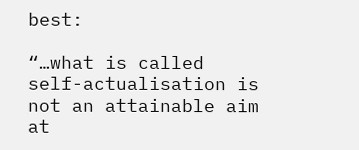best:

“…what is called self-actualisation is not an attainable aim at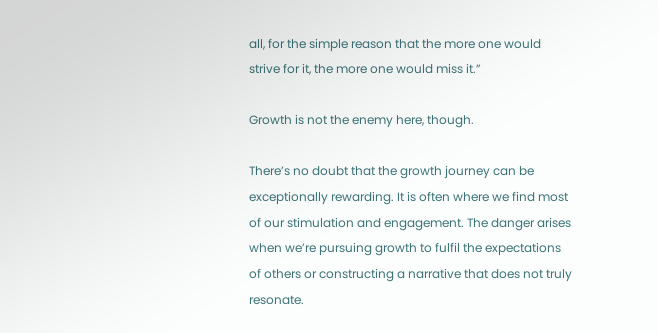all, for the simple reason that the more one would strive for it, the more one would miss it.”

Growth is not the enemy here, though.

There’s no doubt that the growth journey can be exceptionally rewarding. It is often where we find most of our stimulation and engagement. The danger arises when we’re pursuing growth to fulfil the expectations of others or constructing a narrative that does not truly resonate.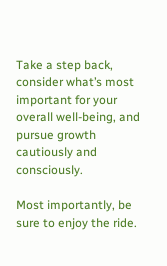Take a step back, consider what’s most important for your overall well-being, and pursue growth cautiously and consciously.

Most importantly, be sure to enjoy the ride.